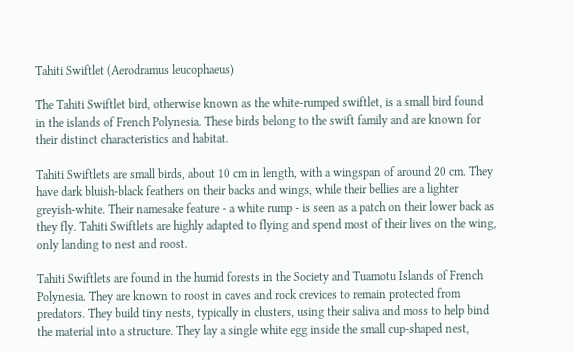Tahiti Swiftlet (Aerodramus leucophaeus)

The Tahiti Swiftlet bird, otherwise known as the white-rumped swiftlet, is a small bird found in the islands of French Polynesia. These birds belong to the swift family and are known for their distinct characteristics and habitat.

Tahiti Swiftlets are small birds, about 10 cm in length, with a wingspan of around 20 cm. They have dark bluish-black feathers on their backs and wings, while their bellies are a lighter greyish-white. Their namesake feature - a white rump - is seen as a patch on their lower back as they fly. Tahiti Swiftlets are highly adapted to flying and spend most of their lives on the wing, only landing to nest and roost.

Tahiti Swiftlets are found in the humid forests in the Society and Tuamotu Islands of French Polynesia. They are known to roost in caves and rock crevices to remain protected from predators. They build tiny nests, typically in clusters, using their saliva and moss to help bind the material into a structure. They lay a single white egg inside the small cup-shaped nest,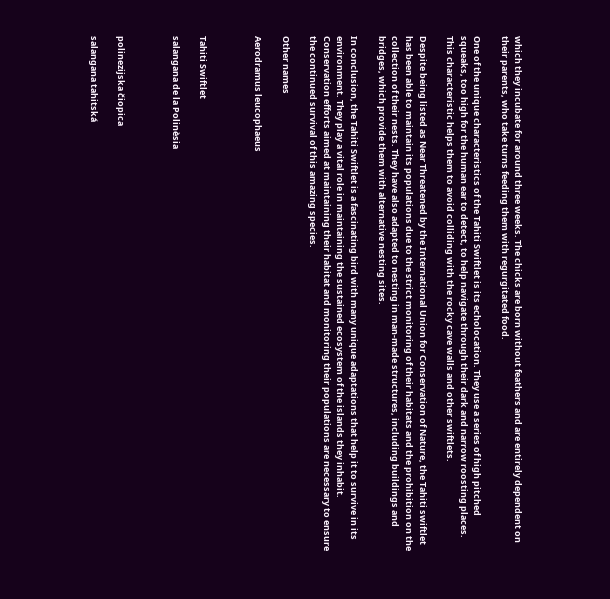which they incubate for around three weeks. The chicks are born without feathers and are entirely dependent on their parents, who take turns feeding them with regurgitated food.

One of the unique characteristics of the Tahiti Swiftlet is its echolocation. They use a series of high pitched squeaks, too high for the human ear to detect, to help navigate through their dark and narrow roosting places. This characteristic helps them to avoid colliding with the rocky cave walls and other swiftlets.

Despite being listed as Near Threatened by the International Union for Conservation of Nature, the Tahiti swiftlet has been able to maintain its populations due to the strict monitoring of their habitats and the prohibition on the collection of their nests. They have also adapted to nesting in man-made structures, including buildings and bridges, which provide them with alternative nesting sites.

In conclusion, the Tahiti Swiftlet is a fascinating bird with many unique adaptations that help it to survive in its environment. They play a vital role in maintaining the sustained ecosystem of the islands they inhabit. Conservation efforts aimed at maintaining their habitat and monitoring their populations are necessary to ensure the continued survival of this amazing species.

Other names

Aerodramus leucophaeus



Tahiti Swiftlet

salangana de la Polinèsia



polinezijska čiopica

salangana tahitská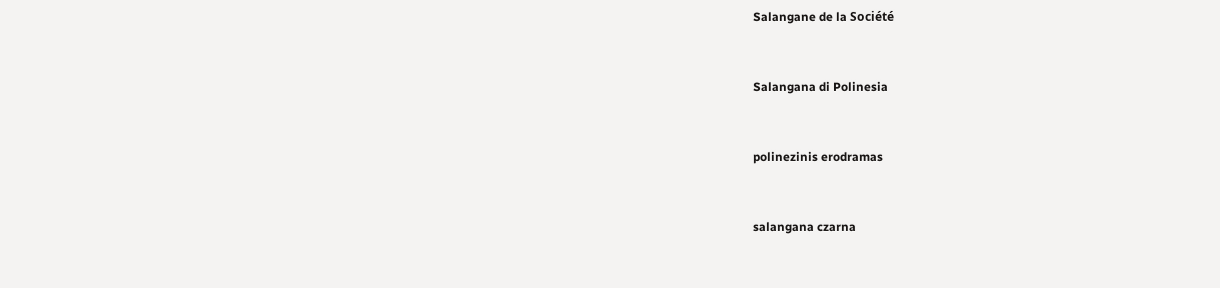Salangane de la Société


Salangana di Polinesia


polinezinis erodramas


salangana czarna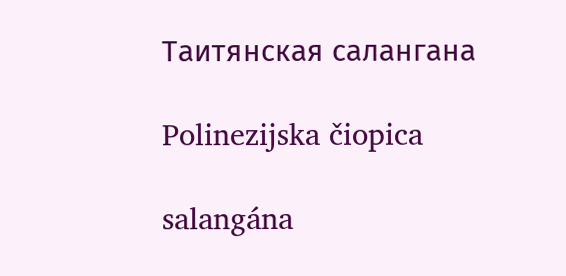Таитянская салангана

Polinezijska čiopica

salangána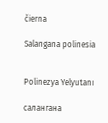čierna

Salangana polinesia


Polinezya Yelyutanı

салангана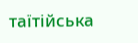таїтійська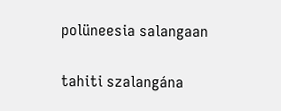polüneesia salangaan

tahiti szalangána